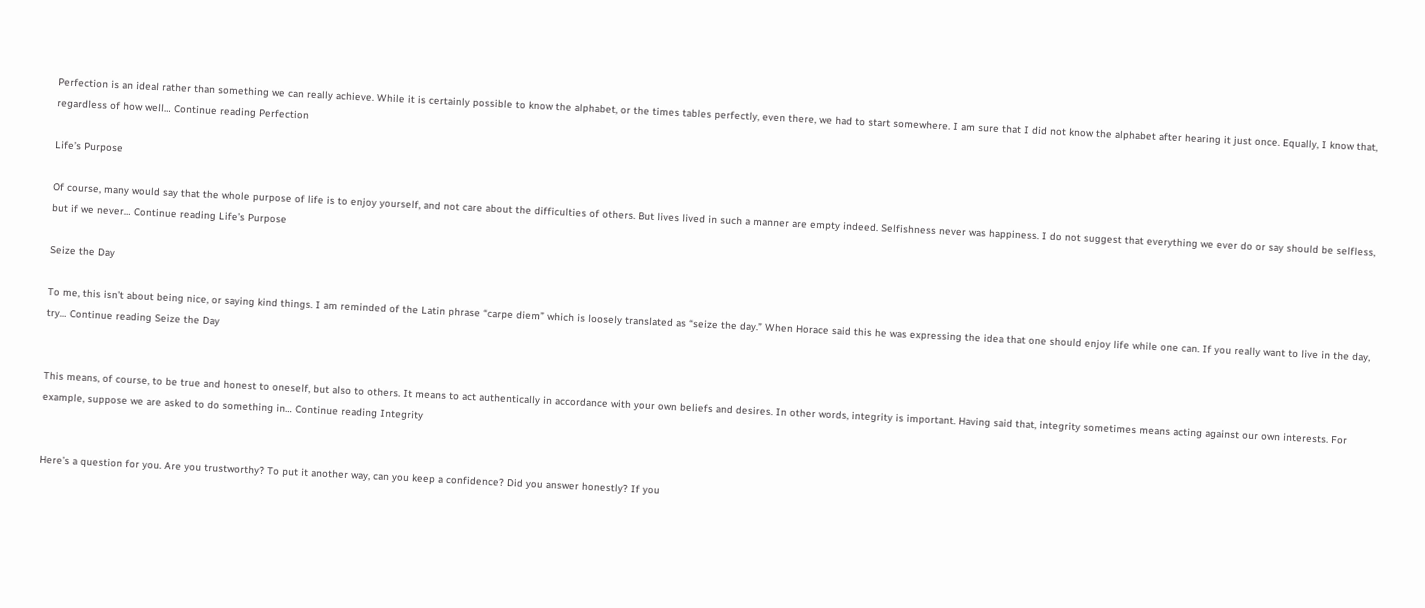Perfection is an ideal rather than something we can really achieve. While it is certainly possible to know the alphabet, or the times tables perfectly, even there, we had to start somewhere. I am sure that I did not know the alphabet after hearing it just once. Equally, I know that, regardless of how well… Continue reading Perfection

Life’s Purpose

Of course, many would say that the whole purpose of life is to enjoy yourself, and not care about the difficulties of others. But lives lived in such a manner are empty indeed. Selfishness never was happiness. I do not suggest that everything we ever do or say should be selfless, but if we never… Continue reading Life’s Purpose

Seize the Day

To me, this isn’t about being nice, or saying kind things. I am reminded of the Latin phrase “carpe diem” which is loosely translated as “seize the day.” When Horace said this he was expressing the idea that one should enjoy life while one can. If you really want to live in the day, try… Continue reading Seize the Day


This means, of course, to be true and honest to oneself, but also to others. It means to act authentically in accordance with your own beliefs and desires. In other words, integrity is important. Having said that, integrity sometimes means acting against our own interests. For example, suppose we are asked to do something in… Continue reading Integrity


Here’s a question for you. Are you trustworthy? To put it another way, can you keep a confidence? Did you answer honestly? If you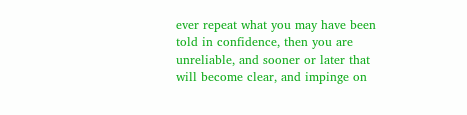ever repeat what you may have been told in confidence, then you are unreliable, and sooner or later that will become clear, and impinge on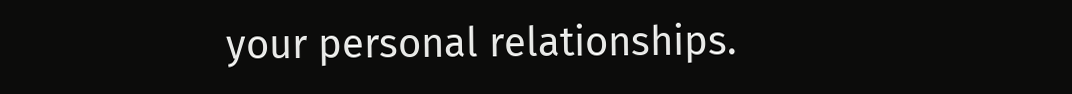your personal relationships.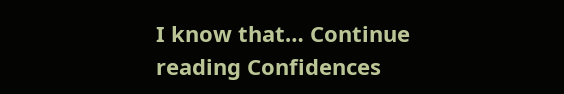I know that… Continue reading Confidences